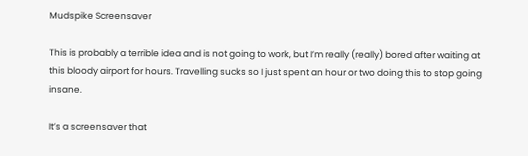Mudspike Screensaver

This is probably a terrible idea and is not going to work, but I’m really (really) bored after waiting at this bloody airport for hours. Travelling sucks so I just spent an hour or two doing this to stop going insane.

It’s a screensaver that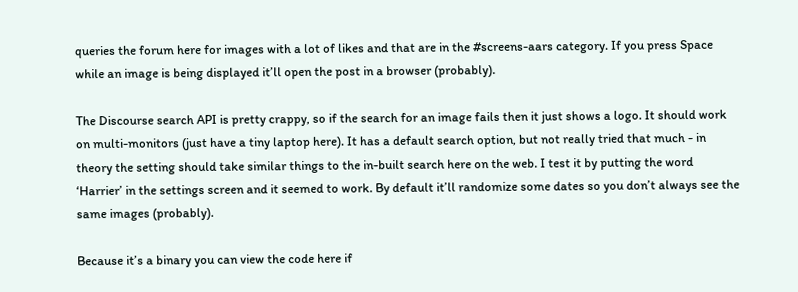queries the forum here for images with a lot of likes and that are in the #screens-aars category. If you press Space while an image is being displayed it’ll open the post in a browser (probably).

The Discourse search API is pretty crappy, so if the search for an image fails then it just shows a logo. It should work on multi-monitors (just have a tiny laptop here). It has a default search option, but not really tried that much - in theory the setting should take similar things to the in-built search here on the web. I test it by putting the word ‘Harrier’ in the settings screen and it seemed to work. By default it’ll randomize some dates so you don’t always see the same images (probably).

Because it’s a binary you can view the code here if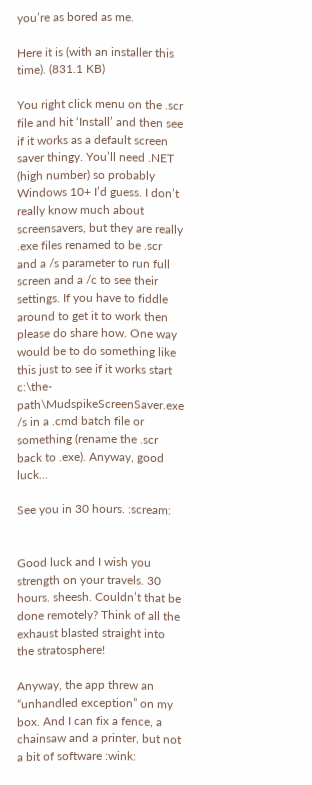you’re as bored as me.

Here it is (with an installer this time). (831.1 KB)

You right click menu on the .scr file and hit ‘Install’ and then see if it works as a default screen saver thingy. You’ll need .NET (high number) so probably Windows 10+ I’d guess. I don’t really know much about screensavers, but they are really .exe files renamed to be .scr and a /s parameter to run full screen and a /c to see their settings. If you have to fiddle around to get it to work then please do share how. One way would be to do something like this just to see if it works start c:\the-path\MudspikeScreenSaver.exe /s in a .cmd batch file or something (rename the .scr back to .exe). Anyway, good luck…

See you in 30 hours. :scream:


Good luck and I wish you strength on your travels. 30 hours. sheesh. Couldn’t that be done remotely? Think of all the exhaust blasted straight into the stratosphere!

Anyway, the app threw an “unhandled exception” on my box. And I can fix a fence, a chainsaw and a printer, but not a bit of software :wink: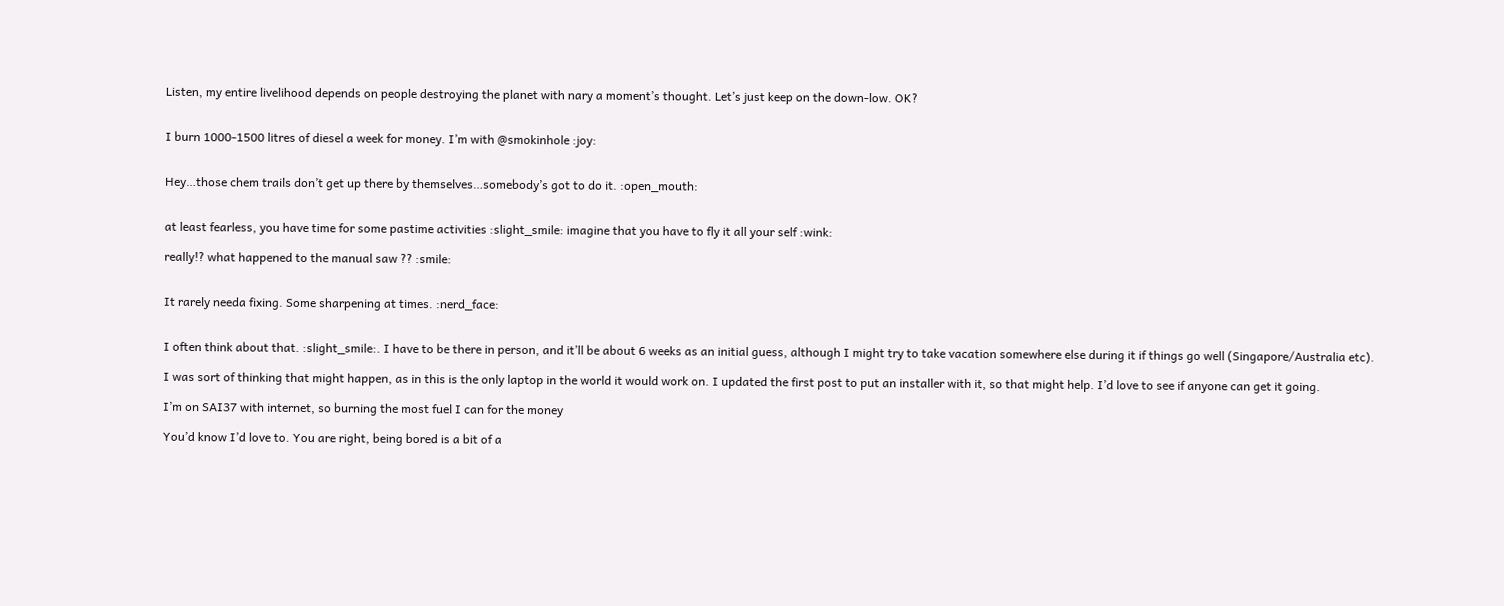Listen, my entire livelihood depends on people destroying the planet with nary a moment’s thought. Let’s just keep on the down-low. OK?


I burn 1000-1500 litres of diesel a week for money. I’m with @smokinhole :joy:


Hey…those chem trails don’t get up there by themselves…somebody’s got to do it. :open_mouth:


at least fearless, you have time for some pastime activities :slight_smile: imagine that you have to fly it all your self :wink:

really!? what happened to the manual saw ?? :smile:


It rarely needa fixing. Some sharpening at times. :nerd_face:


I often think about that. :slight_smile:. I have to be there in person, and it’ll be about 6 weeks as an initial guess, although I might try to take vacation somewhere else during it if things go well (Singapore/Australia etc).

I was sort of thinking that might happen, as in this is the only laptop in the world it would work on. I updated the first post to put an installer with it, so that might help. I’d love to see if anyone can get it going.

I’m on SAI37 with internet, so burning the most fuel I can for the money

You’d know I’d love to. You are right, being bored is a bit of a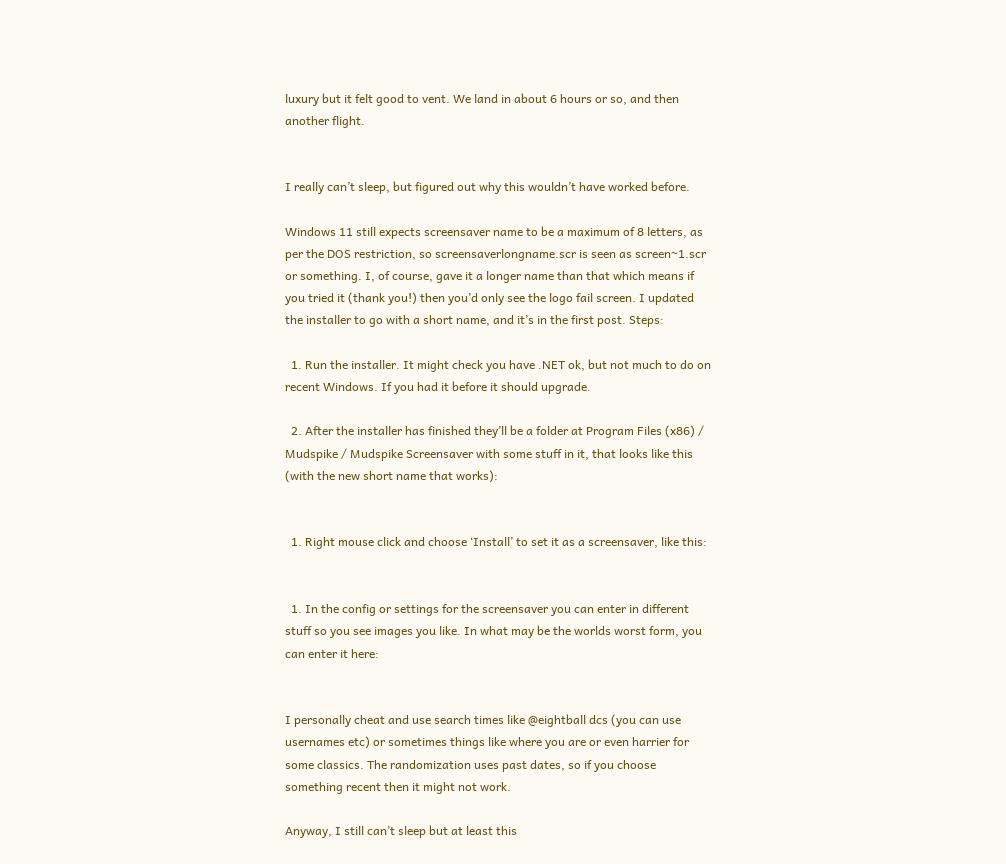luxury but it felt good to vent. We land in about 6 hours or so, and then another flight.


I really can’t sleep, but figured out why this wouldn’t have worked before.

Windows 11 still expects screensaver name to be a maximum of 8 letters, as per the DOS restriction, so screensaverlongname.scr is seen as screen~1.scr or something. I, of course, gave it a longer name than that which means if you tried it (thank you!) then you’d only see the logo fail screen. I updated the installer to go with a short name, and it’s in the first post. Steps:

  1. Run the installer. It might check you have .NET ok, but not much to do on recent Windows. If you had it before it should upgrade.

  2. After the installer has finished they’ll be a folder at Program Files (x86) / Mudspike / Mudspike Screensaver with some stuff in it, that looks like this (with the new short name that works):


  1. Right mouse click and choose ‘Install’ to set it as a screensaver, like this:


  1. In the config or settings for the screensaver you can enter in different stuff so you see images you like. In what may be the worlds worst form, you can enter it here:


I personally cheat and use search times like @eightball dcs (you can use usernames etc) or sometimes things like where you are or even harrier for some classics. The randomization uses past dates, so if you choose something recent then it might not work.

Anyway, I still can’t sleep but at least this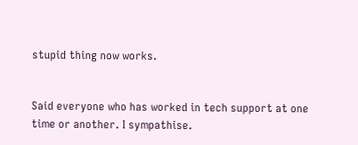stupid thing now works.


Said everyone who has worked in tech support at one time or another. I sympathise.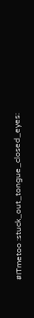#ITmetoo :stuck_out_tongue_closed_eyes: